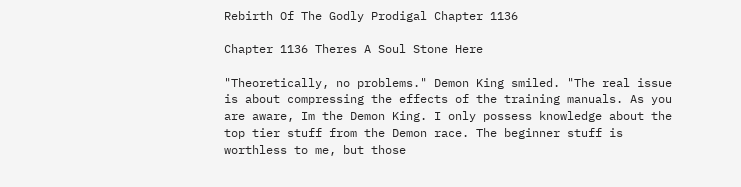Rebirth Of The Godly Prodigal Chapter 1136

Chapter 1136 Theres A Soul Stone Here

"Theoretically, no problems." Demon King smiled. "The real issue is about compressing the effects of the training manuals. As you are aware, Im the Demon King. I only possess knowledge about the top tier stuff from the Demon race. The beginner stuff is worthless to me, but those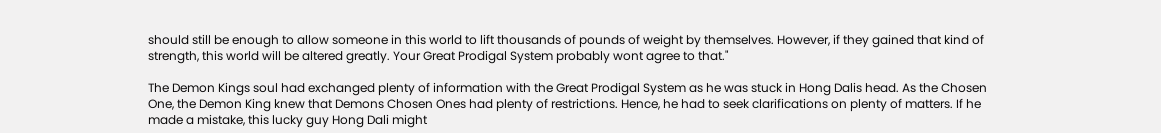should still be enough to allow someone in this world to lift thousands of pounds of weight by themselves. However, if they gained that kind of strength, this world will be altered greatly. Your Great Prodigal System probably wont agree to that."

The Demon Kings soul had exchanged plenty of information with the Great Prodigal System as he was stuck in Hong Dalis head. As the Chosen One, the Demon King knew that Demons Chosen Ones had plenty of restrictions. Hence, he had to seek clarifications on plenty of matters. If he made a mistake, this lucky guy Hong Dali might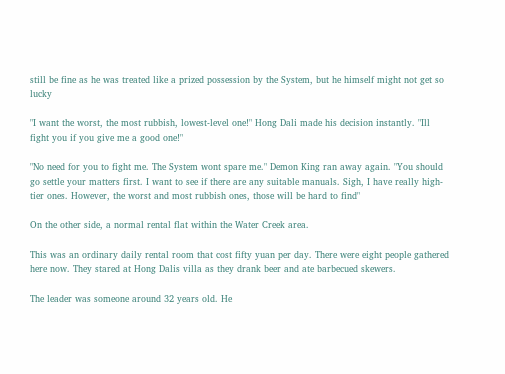still be fine as he was treated like a prized possession by the System, but he himself might not get so lucky

"I want the worst, the most rubbish, lowest-level one!" Hong Dali made his decision instantly. "Ill fight you if you give me a good one!"

"No need for you to fight me. The System wont spare me." Demon King ran away again. "You should go settle your matters first. I want to see if there are any suitable manuals. Sigh, I have really high-tier ones. However, the worst and most rubbish ones, those will be hard to find"

On the other side, a normal rental flat within the Water Creek area.

This was an ordinary daily rental room that cost fifty yuan per day. There were eight people gathered here now. They stared at Hong Dalis villa as they drank beer and ate barbecued skewers.

The leader was someone around 32 years old. He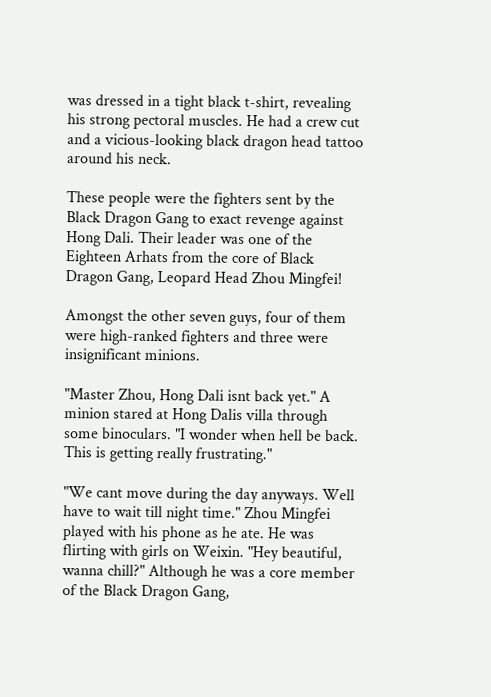was dressed in a tight black t-shirt, revealing his strong pectoral muscles. He had a crew cut and a vicious-looking black dragon head tattoo around his neck.

These people were the fighters sent by the Black Dragon Gang to exact revenge against Hong Dali. Their leader was one of the Eighteen Arhats from the core of Black Dragon Gang, Leopard Head Zhou Mingfei!

Amongst the other seven guys, four of them were high-ranked fighters and three were insignificant minions.

"Master Zhou, Hong Dali isnt back yet." A minion stared at Hong Dalis villa through some binoculars. "I wonder when hell be back. This is getting really frustrating."

"We cant move during the day anyways. Well have to wait till night time." Zhou Mingfei played with his phone as he ate. He was flirting with girls on Weixin. "Hey beautiful, wanna chill?" Although he was a core member of the Black Dragon Gang,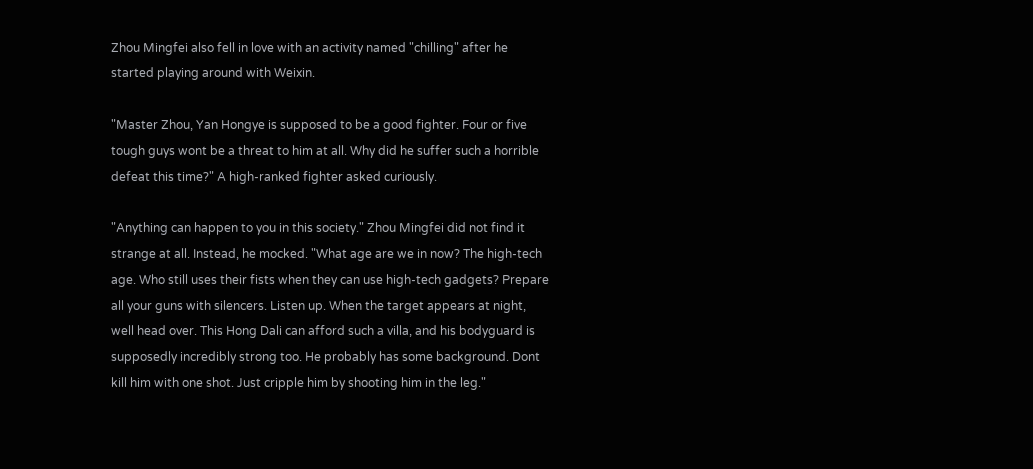Zhou Mingfei also fell in love with an activity named "chilling" after he started playing around with Weixin.

"Master Zhou, Yan Hongye is supposed to be a good fighter. Four or five tough guys wont be a threat to him at all. Why did he suffer such a horrible defeat this time?" A high-ranked fighter asked curiously.

"Anything can happen to you in this society." Zhou Mingfei did not find it strange at all. Instead, he mocked. "What age are we in now? The high-tech age. Who still uses their fists when they can use high-tech gadgets? Prepare all your guns with silencers. Listen up. When the target appears at night, well head over. This Hong Dali can afford such a villa, and his bodyguard is supposedly incredibly strong too. He probably has some background. Dont kill him with one shot. Just cripple him by shooting him in the leg."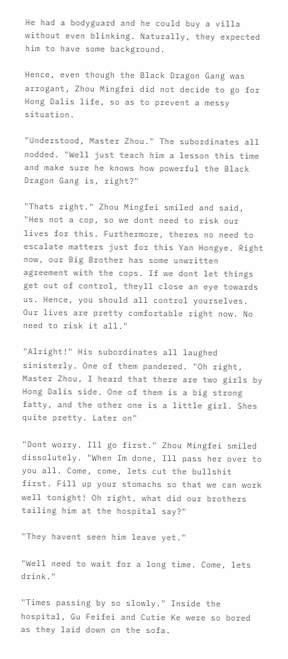He had a bodyguard and he could buy a villa without even blinking. Naturally, they expected him to have some background.

Hence, even though the Black Dragon Gang was arrogant, Zhou Mingfei did not decide to go for Hong Dalis life, so as to prevent a messy situation.

"Understood, Master Zhou." The subordinates all nodded. "Well just teach him a lesson this time and make sure he knows how powerful the Black Dragon Gang is, right?"

"Thats right." Zhou Mingfei smiled and said, "Hes not a cop, so we dont need to risk our lives for this. Furthermore, theres no need to escalate matters just for this Yan Hongye. Right now, our Big Brother has some unwritten agreement with the cops. If we dont let things get out of control, theyll close an eye towards us. Hence, you should all control yourselves. Our lives are pretty comfortable right now. No need to risk it all."

"Alright!" His subordinates all laughed sinisterly. One of them pandered. "Oh right, Master Zhou, I heard that there are two girls by Hong Dalis side. One of them is a big strong fatty, and the other one is a little girl. Shes quite pretty. Later on"

"Dont worry. Ill go first." Zhou Mingfei smiled dissolutely. "When Im done, Ill pass her over to you all. Come, come, lets cut the bullshit first. Fill up your stomachs so that we can work well tonight! Oh right, what did our brothers tailing him at the hospital say?"

"They havent seen him leave yet."

"Well need to wait for a long time. Come, lets drink."

"Times passing by so slowly." Inside the hospital, Gu Feifei and Cutie Ke were so bored as they laid down on the sofa.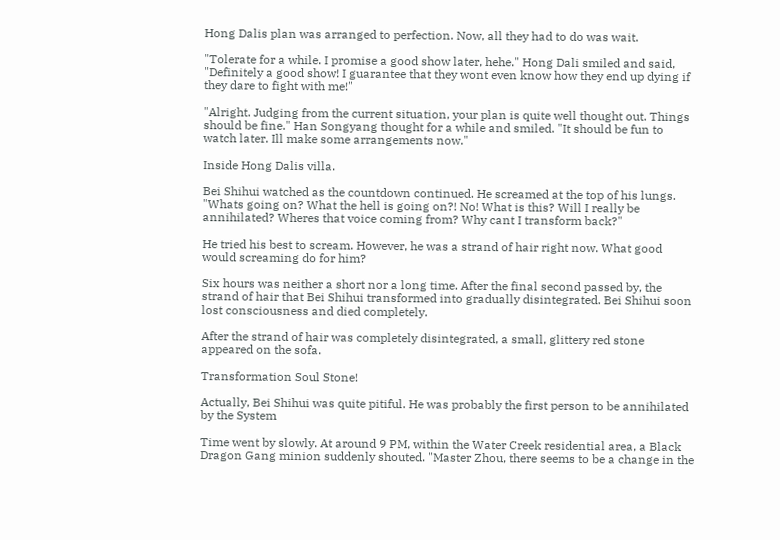Hong Dalis plan was arranged to perfection. Now, all they had to do was wait.

"Tolerate for a while. I promise a good show later, hehe." Hong Dali smiled and said, "Definitely a good show! I guarantee that they wont even know how they end up dying if they dare to fight with me!"

"Alright. Judging from the current situation, your plan is quite well thought out. Things should be fine." Han Songyang thought for a while and smiled. "It should be fun to watch later. Ill make some arrangements now."

Inside Hong Dalis villa.

Bei Shihui watched as the countdown continued. He screamed at the top of his lungs. "Whats going on? What the hell is going on?! No! What is this? Will I really be annihilated? Wheres that voice coming from? Why cant I transform back?"

He tried his best to scream. However, he was a strand of hair right now. What good would screaming do for him?

Six hours was neither a short nor a long time. After the final second passed by, the strand of hair that Bei Shihui transformed into gradually disintegrated. Bei Shihui soon lost consciousness and died completely.

After the strand of hair was completely disintegrated, a small, glittery red stone appeared on the sofa.

Transformation Soul Stone!

Actually, Bei Shihui was quite pitiful. He was probably the first person to be annihilated by the System

Time went by slowly. At around 9 PM, within the Water Creek residential area, a Black Dragon Gang minion suddenly shouted. "Master Zhou, there seems to be a change in the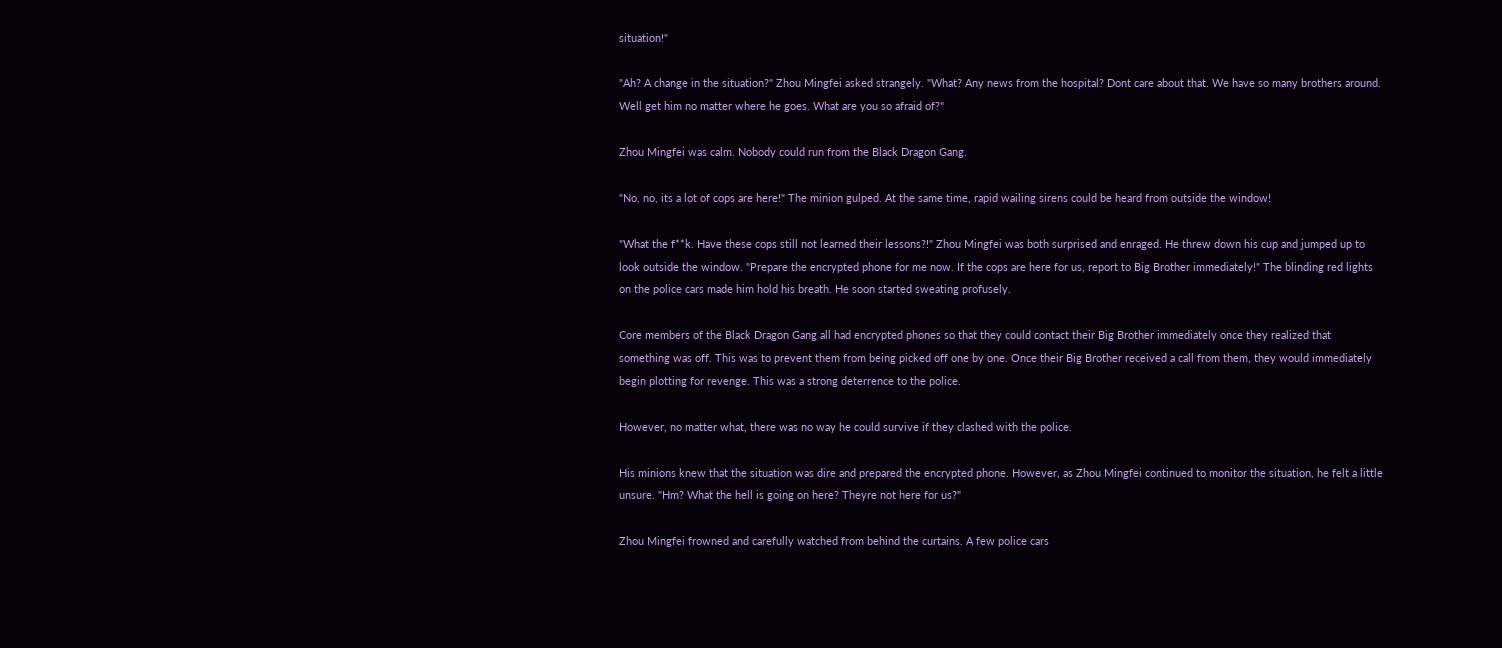situation!"

"Ah? A change in the situation?" Zhou Mingfei asked strangely. "What? Any news from the hospital? Dont care about that. We have so many brothers around. Well get him no matter where he goes. What are you so afraid of?"

Zhou Mingfei was calm. Nobody could run from the Black Dragon Gang.

"No, no, its a lot of cops are here!" The minion gulped. At the same time, rapid wailing sirens could be heard from outside the window!

"What the f**k. Have these cops still not learned their lessons?!" Zhou Mingfei was both surprised and enraged. He threw down his cup and jumped up to look outside the window. "Prepare the encrypted phone for me now. If the cops are here for us, report to Big Brother immediately!" The blinding red lights on the police cars made him hold his breath. He soon started sweating profusely.

Core members of the Black Dragon Gang all had encrypted phones so that they could contact their Big Brother immediately once they realized that something was off. This was to prevent them from being picked off one by one. Once their Big Brother received a call from them, they would immediately begin plotting for revenge. This was a strong deterrence to the police.

However, no matter what, there was no way he could survive if they clashed with the police.

His minions knew that the situation was dire and prepared the encrypted phone. However, as Zhou Mingfei continued to monitor the situation, he felt a little unsure. "Hm? What the hell is going on here? Theyre not here for us?"

Zhou Mingfei frowned and carefully watched from behind the curtains. A few police cars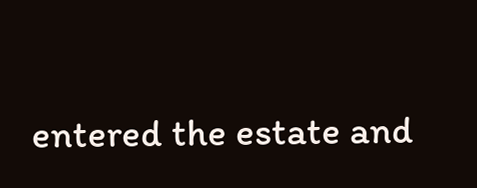entered the estate and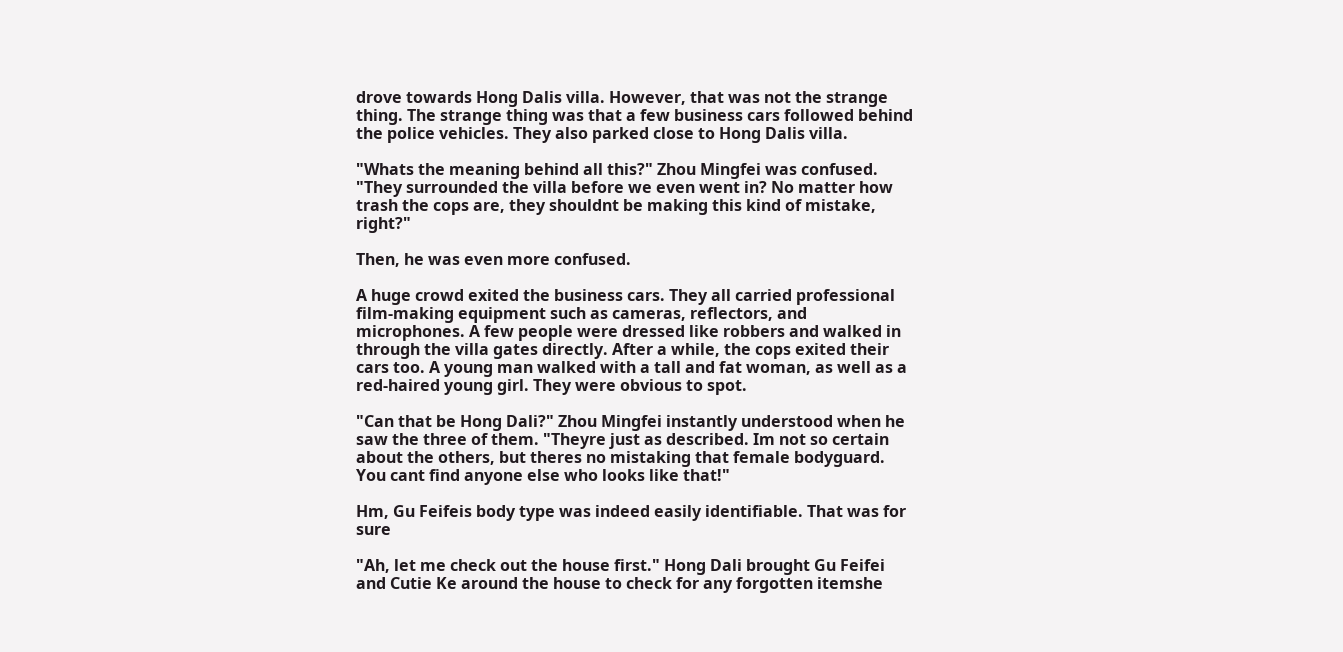drove towards Hong Dalis villa. However, that was not the strange thing. The strange thing was that a few business cars followed behind the police vehicles. They also parked close to Hong Dalis villa.

"Whats the meaning behind all this?" Zhou Mingfei was confused. "They surrounded the villa before we even went in? No matter how trash the cops are, they shouldnt be making this kind of mistake, right?"

Then, he was even more confused.

A huge crowd exited the business cars. They all carried professional film-making equipment such as cameras, reflectors, and microphones. A few people were dressed like robbers and walked in through the villa gates directly. After a while, the cops exited their cars too. A young man walked with a tall and fat woman, as well as a red-haired young girl. They were obvious to spot.

"Can that be Hong Dali?" Zhou Mingfei instantly understood when he saw the three of them. "Theyre just as described. Im not so certain about the others, but theres no mistaking that female bodyguard. You cant find anyone else who looks like that!"

Hm, Gu Feifeis body type was indeed easily identifiable. That was for sure

"Ah, let me check out the house first." Hong Dali brought Gu Feifei and Cutie Ke around the house to check for any forgotten itemshe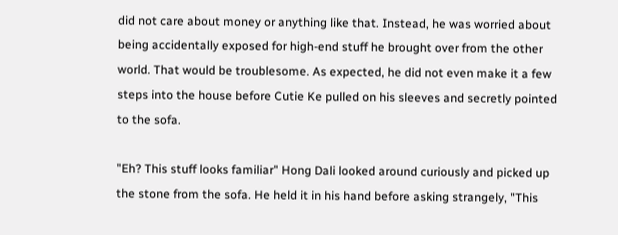did not care about money or anything like that. Instead, he was worried about being accidentally exposed for high-end stuff he brought over from the other world. That would be troublesome. As expected, he did not even make it a few steps into the house before Cutie Ke pulled on his sleeves and secretly pointed to the sofa.

"Eh? This stuff looks familiar" Hong Dali looked around curiously and picked up the stone from the sofa. He held it in his hand before asking strangely, "This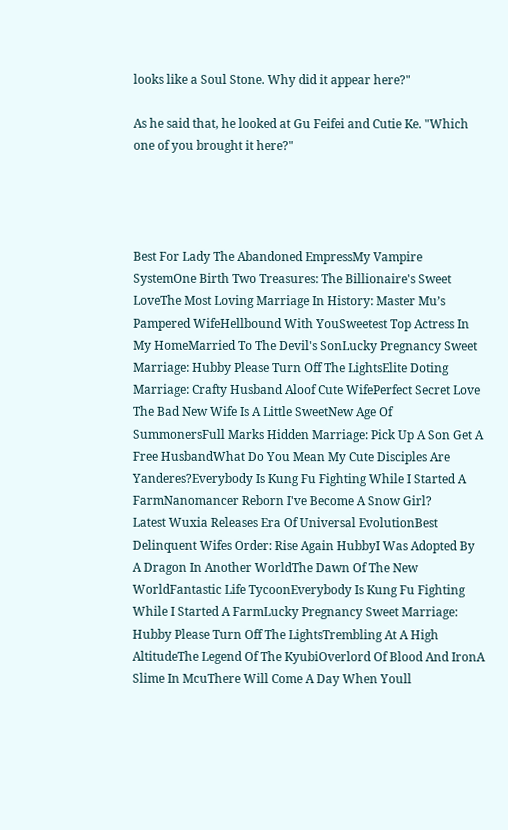looks like a Soul Stone. Why did it appear here?"

As he said that, he looked at Gu Feifei and Cutie Ke. "Which one of you brought it here?"




Best For Lady The Abandoned EmpressMy Vampire SystemOne Birth Two Treasures: The Billionaire's Sweet LoveThe Most Loving Marriage In History: Master Mu’s Pampered WifeHellbound With YouSweetest Top Actress In My HomeMarried To The Devil's SonLucky Pregnancy Sweet Marriage: Hubby Please Turn Off The LightsElite Doting Marriage: Crafty Husband Aloof Cute WifePerfect Secret Love The Bad New Wife Is A Little SweetNew Age Of SummonersFull Marks Hidden Marriage: Pick Up A Son Get A Free HusbandWhat Do You Mean My Cute Disciples Are Yanderes?Everybody Is Kung Fu Fighting While I Started A FarmNanomancer Reborn I've Become A Snow Girl?
Latest Wuxia Releases Era Of Universal EvolutionBest Delinquent Wifes Order: Rise Again HubbyI Was Adopted By A Dragon In Another WorldThe Dawn Of The New WorldFantastic Life TycoonEverybody Is Kung Fu Fighting While I Started A FarmLucky Pregnancy Sweet Marriage: Hubby Please Turn Off The LightsTrembling At A High AltitudeThe Legend Of The KyubiOverlord Of Blood And IronA Slime In McuThere Will Come A Day When Youll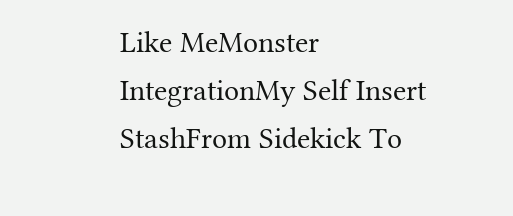Like MeMonster IntegrationMy Self Insert StashFrom Sidekick To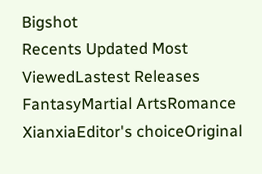Bigshot
Recents Updated Most ViewedLastest Releases
FantasyMartial ArtsRomance
XianxiaEditor's choiceOriginal